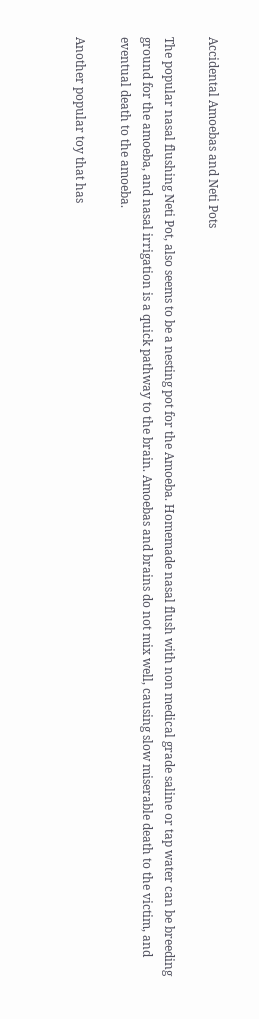Accidental Amoebas and Neti Pots

The popular nasal flushing Neti Pot, also seems to be a nesting pot for the Amoeba. Homemade nasal flush with non medical grade saline or tap water can be breeding ground for the amoeba, and nasal irrigation is a quick pathway to the brain. Amoebas and brains do not mix well, causing slow miserable death to the victim, and eventual death to the amoeba.

Another popular toy that has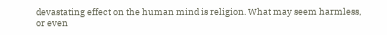devastating effect on the human mind is religion. What may seem harmless, or even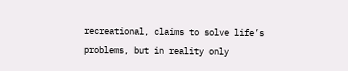recreational, claims to solve life’s problems, but in reality only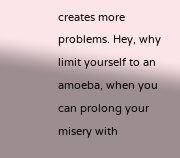creates more problems. Hey, why limit yourself to an amoeba, when you can prolong your misery with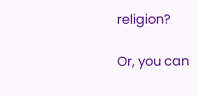religion?

Or, you can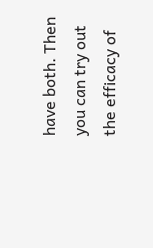have both. Then you can try out the efficacy of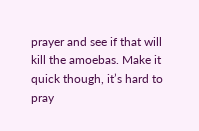prayer and see if that will kill the amoebas. Make it quick though, it’s hard to pray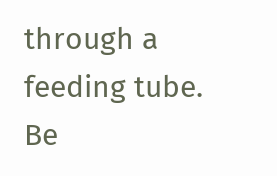through a feeding tube. Be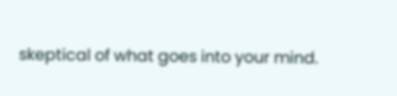skeptical of what goes into your mind.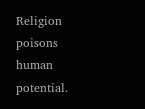Religion poisons human potential.